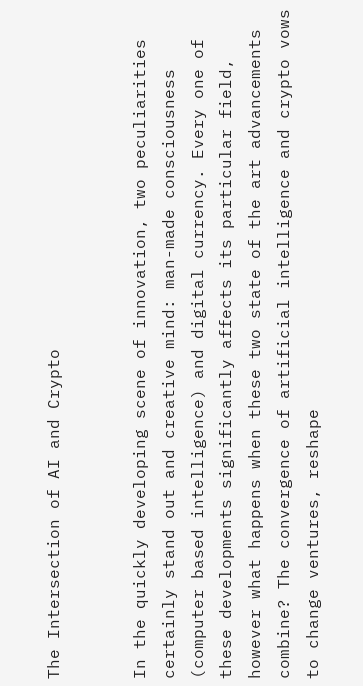The Intersection of AI and Crypto


In the quickly developing scene of innovation, two peculiarities certainly stand out and creative mind: man-made consciousness (computer based intelligence) and digital currency. Every one of these developments significantly affects its particular field, however what happens when these two state of the art advancements combine? The convergence of artificial intelligence and crypto vows to change ventures, reshape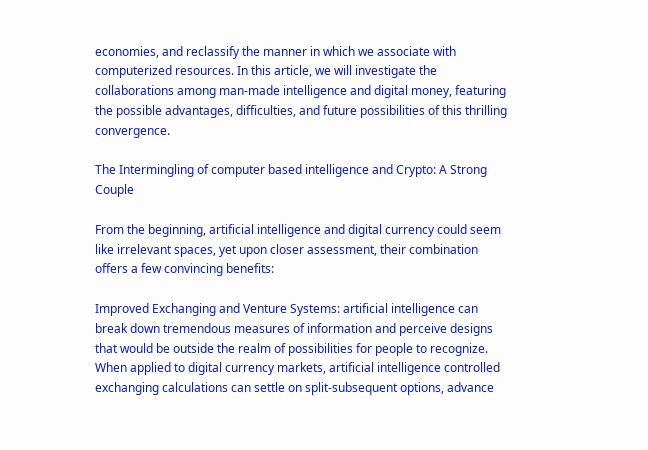economies, and reclassify the manner in which we associate with computerized resources. In this article, we will investigate the collaborations among man-made intelligence and digital money, featuring the possible advantages, difficulties, and future possibilities of this thrilling convergence.

The Intermingling of computer based intelligence and Crypto: A Strong Couple

From the beginning, artificial intelligence and digital currency could seem like irrelevant spaces, yet upon closer assessment, their combination offers a few convincing benefits:

Improved Exchanging and Venture Systems: artificial intelligence can break down tremendous measures of information and perceive designs that would be outside the realm of possibilities for people to recognize. When applied to digital currency markets, artificial intelligence controlled exchanging calculations can settle on split-subsequent options, advance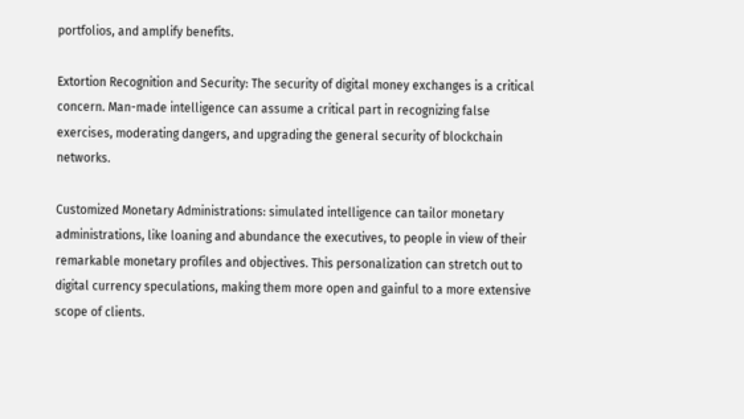portfolios, and amplify benefits.

Extortion Recognition and Security: The security of digital money exchanges is a critical concern. Man-made intelligence can assume a critical part in recognizing false exercises, moderating dangers, and upgrading the general security of blockchain networks.

Customized Monetary Administrations: simulated intelligence can tailor monetary administrations, like loaning and abundance the executives, to people in view of their remarkable monetary profiles and objectives. This personalization can stretch out to digital currency speculations, making them more open and gainful to a more extensive scope of clients.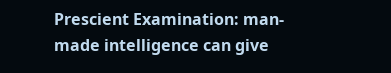Prescient Examination: man-made intelligence can give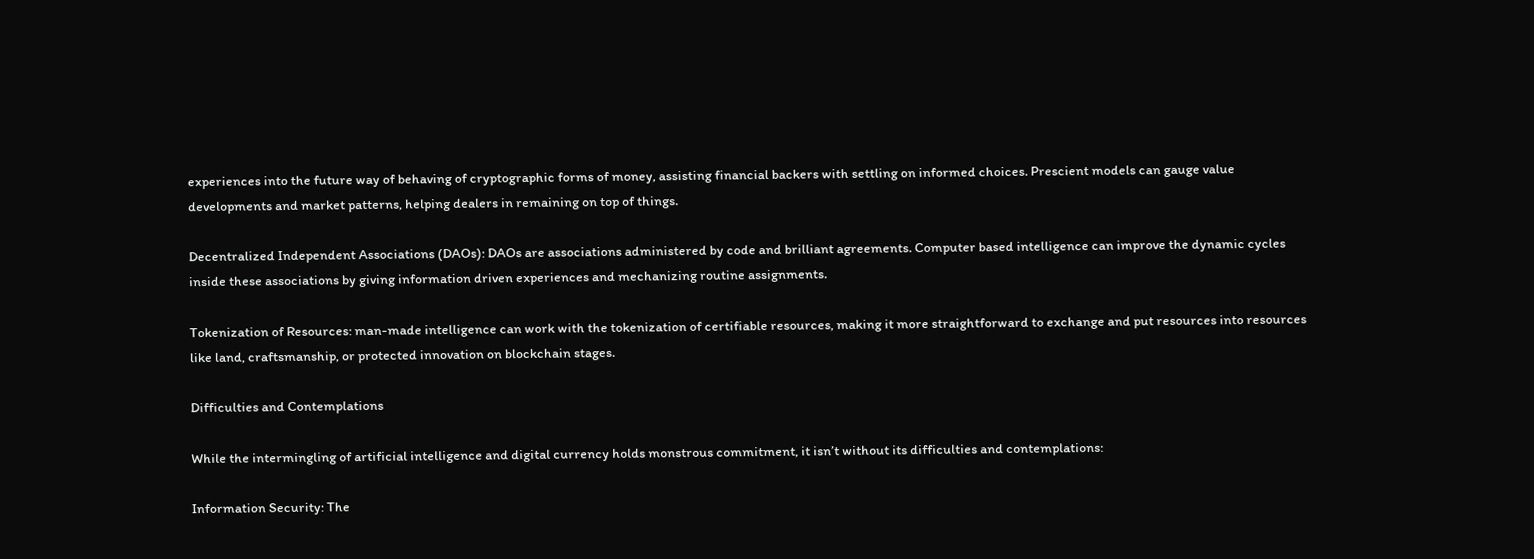experiences into the future way of behaving of cryptographic forms of money, assisting financial backers with settling on informed choices. Prescient models can gauge value developments and market patterns, helping dealers in remaining on top of things.

Decentralized Independent Associations (DAOs): DAOs are associations administered by code and brilliant agreements. Computer based intelligence can improve the dynamic cycles inside these associations by giving information driven experiences and mechanizing routine assignments.

Tokenization of Resources: man-made intelligence can work with the tokenization of certifiable resources, making it more straightforward to exchange and put resources into resources like land, craftsmanship, or protected innovation on blockchain stages.

Difficulties and Contemplations

While the intermingling of artificial intelligence and digital currency holds monstrous commitment, it isn’t without its difficulties and contemplations:

Information Security: The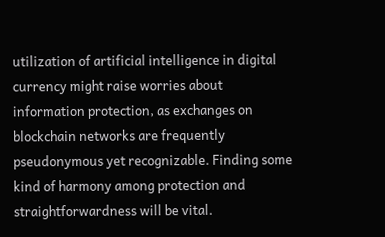utilization of artificial intelligence in digital currency might raise worries about information protection, as exchanges on blockchain networks are frequently pseudonymous yet recognizable. Finding some kind of harmony among protection and straightforwardness will be vital.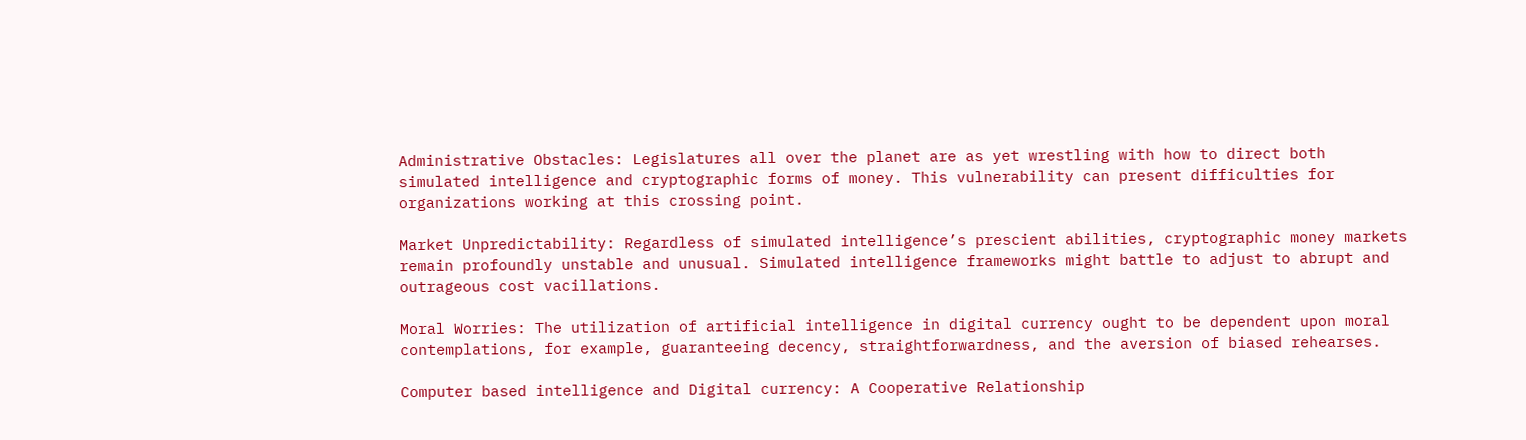Administrative Obstacles: Legislatures all over the planet are as yet wrestling with how to direct both simulated intelligence and cryptographic forms of money. This vulnerability can present difficulties for organizations working at this crossing point.

Market Unpredictability: Regardless of simulated intelligence’s prescient abilities, cryptographic money markets remain profoundly unstable and unusual. Simulated intelligence frameworks might battle to adjust to abrupt and outrageous cost vacillations.

Moral Worries: The utilization of artificial intelligence in digital currency ought to be dependent upon moral contemplations, for example, guaranteeing decency, straightforwardness, and the aversion of biased rehearses.

Computer based intelligence and Digital currency: A Cooperative Relationship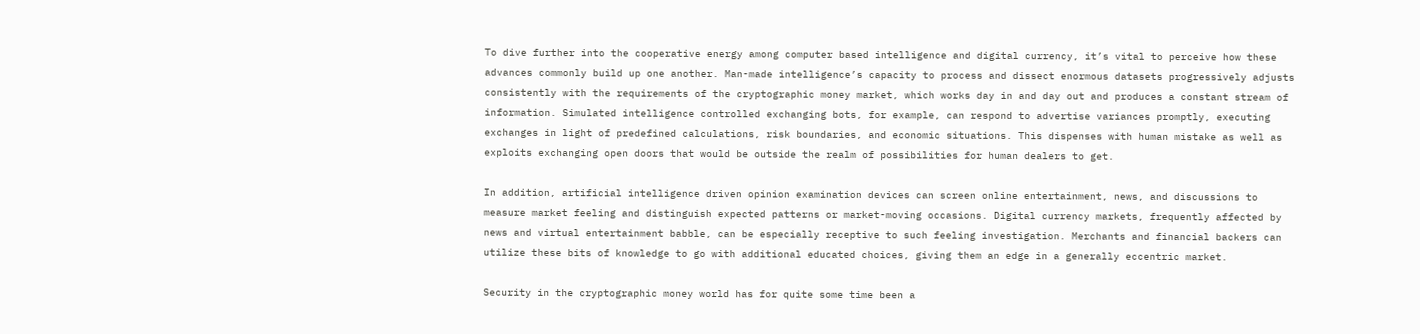To dive further into the cooperative energy among computer based intelligence and digital currency, it’s vital to perceive how these advances commonly build up one another. Man-made intelligence’s capacity to process and dissect enormous datasets progressively adjusts consistently with the requirements of the cryptographic money market, which works day in and day out and produces a constant stream of information. Simulated intelligence controlled exchanging bots, for example, can respond to advertise variances promptly, executing exchanges in light of predefined calculations, risk boundaries, and economic situations. This dispenses with human mistake as well as exploits exchanging open doors that would be outside the realm of possibilities for human dealers to get.

In addition, artificial intelligence driven opinion examination devices can screen online entertainment, news, and discussions to measure market feeling and distinguish expected patterns or market-moving occasions. Digital currency markets, frequently affected by news and virtual entertainment babble, can be especially receptive to such feeling investigation. Merchants and financial backers can utilize these bits of knowledge to go with additional educated choices, giving them an edge in a generally eccentric market.

Security in the cryptographic money world has for quite some time been a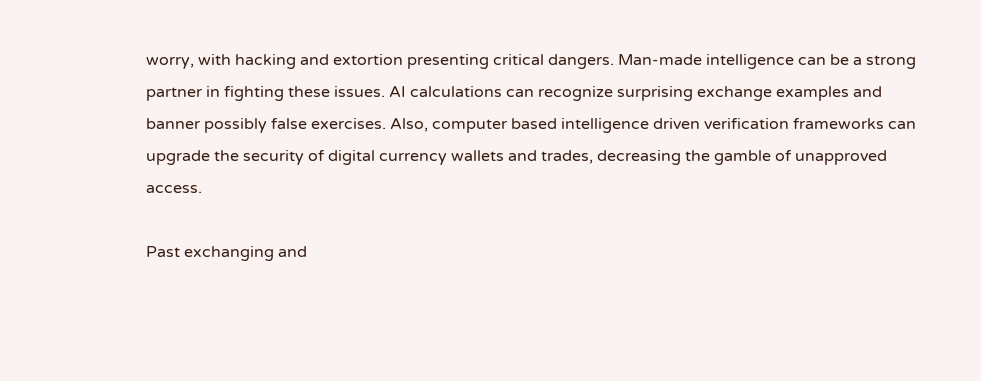worry, with hacking and extortion presenting critical dangers. Man-made intelligence can be a strong partner in fighting these issues. AI calculations can recognize surprising exchange examples and banner possibly false exercises. Also, computer based intelligence driven verification frameworks can upgrade the security of digital currency wallets and trades, decreasing the gamble of unapproved access.

Past exchanging and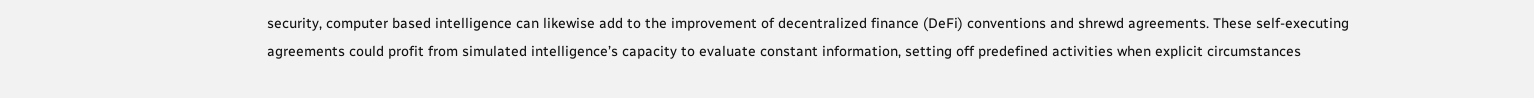security, computer based intelligence can likewise add to the improvement of decentralized finance (DeFi) conventions and shrewd agreements. These self-executing agreements could profit from simulated intelligence’s capacity to evaluate constant information, setting off predefined activities when explicit circumstances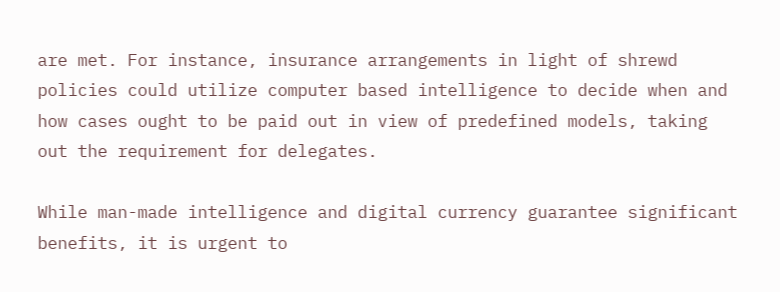are met. For instance, insurance arrangements in light of shrewd policies could utilize computer based intelligence to decide when and how cases ought to be paid out in view of predefined models, taking out the requirement for delegates.

While man-made intelligence and digital currency guarantee significant benefits, it is urgent to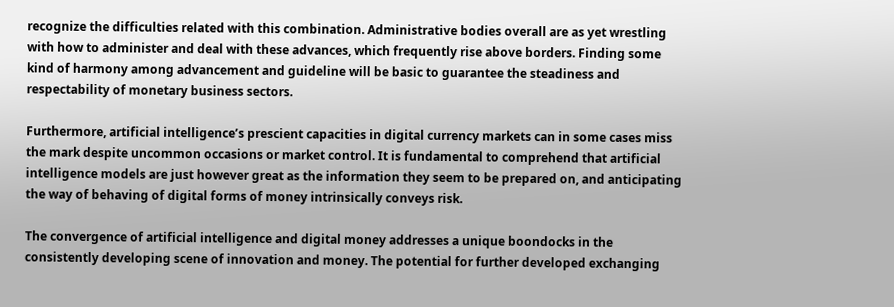recognize the difficulties related with this combination. Administrative bodies overall are as yet wrestling with how to administer and deal with these advances, which frequently rise above borders. Finding some kind of harmony among advancement and guideline will be basic to guarantee the steadiness and respectability of monetary business sectors.

Furthermore, artificial intelligence’s prescient capacities in digital currency markets can in some cases miss the mark despite uncommon occasions or market control. It is fundamental to comprehend that artificial intelligence models are just however great as the information they seem to be prepared on, and anticipating the way of behaving of digital forms of money intrinsically conveys risk.

The convergence of artificial intelligence and digital money addresses a unique boondocks in the consistently developing scene of innovation and money. The potential for further developed exchanging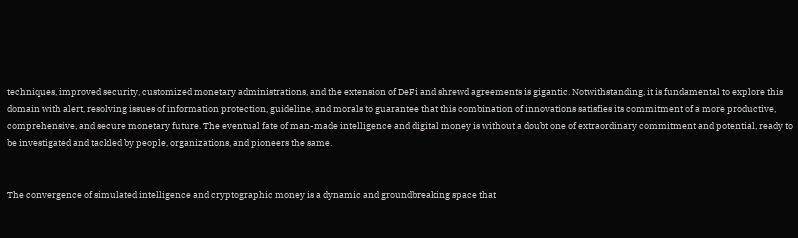techniques, improved security, customized monetary administrations, and the extension of DeFi and shrewd agreements is gigantic. Notwithstanding, it is fundamental to explore this domain with alert, resolving issues of information protection, guideline, and morals to guarantee that this combination of innovations satisfies its commitment of a more productive, comprehensive, and secure monetary future. The eventual fate of man-made intelligence and digital money is without a doubt one of extraordinary commitment and potential, ready to be investigated and tackled by people, organizations, and pioneers the same.


The convergence of simulated intelligence and cryptographic money is a dynamic and groundbreaking space that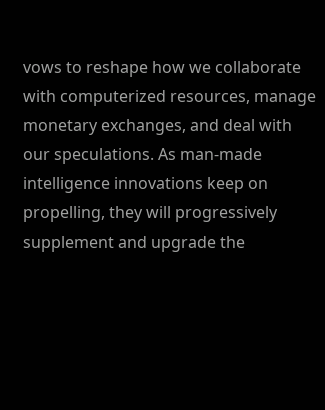vows to reshape how we collaborate with computerized resources, manage monetary exchanges, and deal with our speculations. As man-made intelligence innovations keep on propelling, they will progressively supplement and upgrade the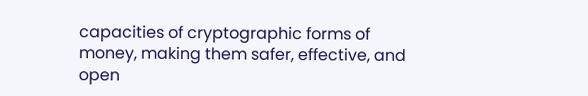capacities of cryptographic forms of money, making them safer, effective, and open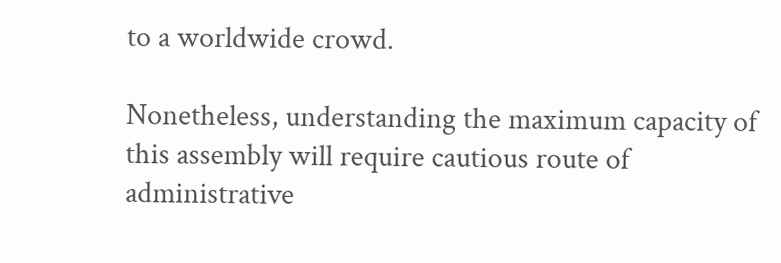to a worldwide crowd.

Nonetheless, understanding the maximum capacity of this assembly will require cautious route of administrative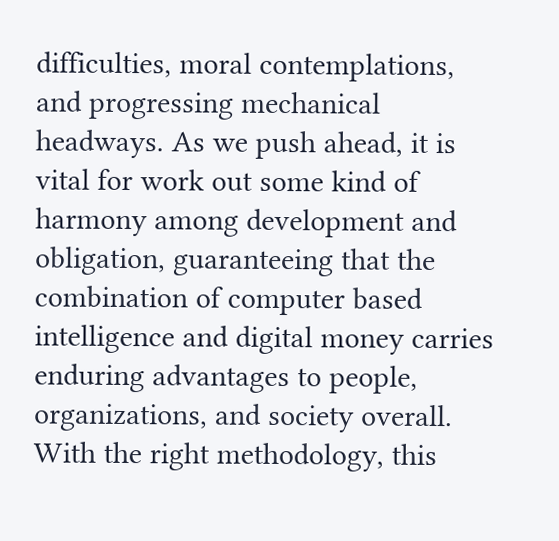difficulties, moral contemplations, and progressing mechanical headways. As we push ahead, it is vital for work out some kind of harmony among development and obligation, guaranteeing that the combination of computer based intelligence and digital money carries enduring advantages to people, organizations, and society overall. With the right methodology, this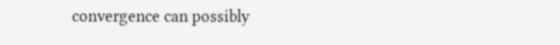convergence can possibly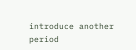introduce another period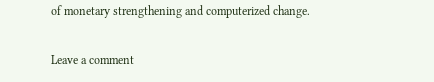of monetary strengthening and computerized change.

Leave a comment